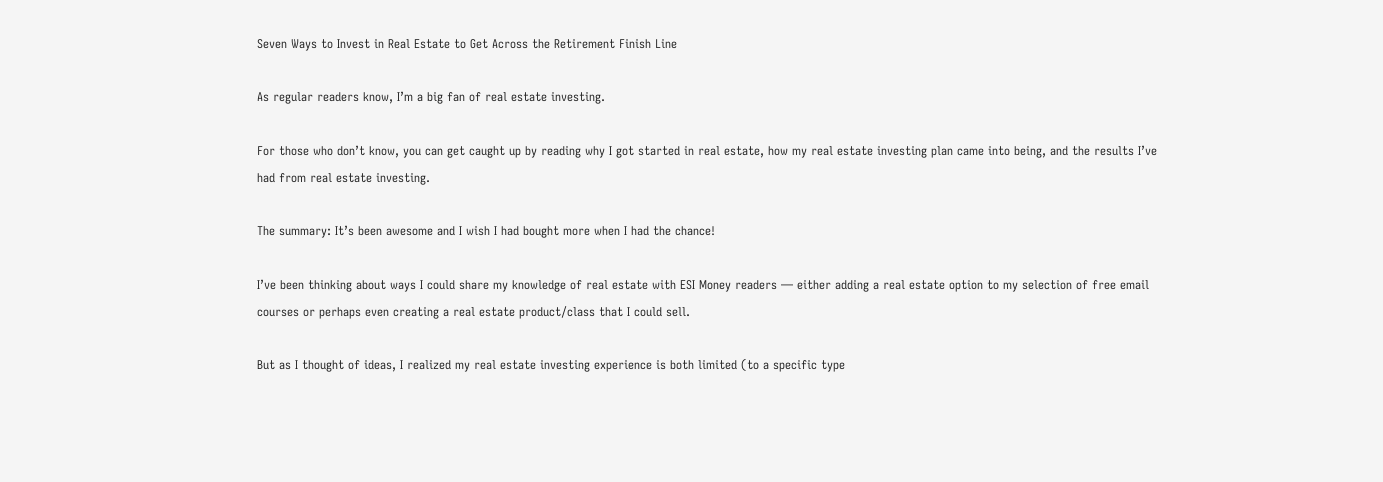Seven Ways to Invest in Real Estate to Get Across the Retirement Finish Line

As regular readers know, I’m a big fan of real estate investing.

For those who don’t know, you can get caught up by reading why I got started in real estate, how my real estate investing plan came into being, and the results I’ve had from real estate investing.

The summary: It’s been awesome and I wish I had bought more when I had the chance!

I’ve been thinking about ways I could share my knowledge of real estate with ESI Money readers — either adding a real estate option to my selection of free email courses or perhaps even creating a real estate product/class that I could sell.

But as I thought of ideas, I realized my real estate investing experience is both limited (to a specific type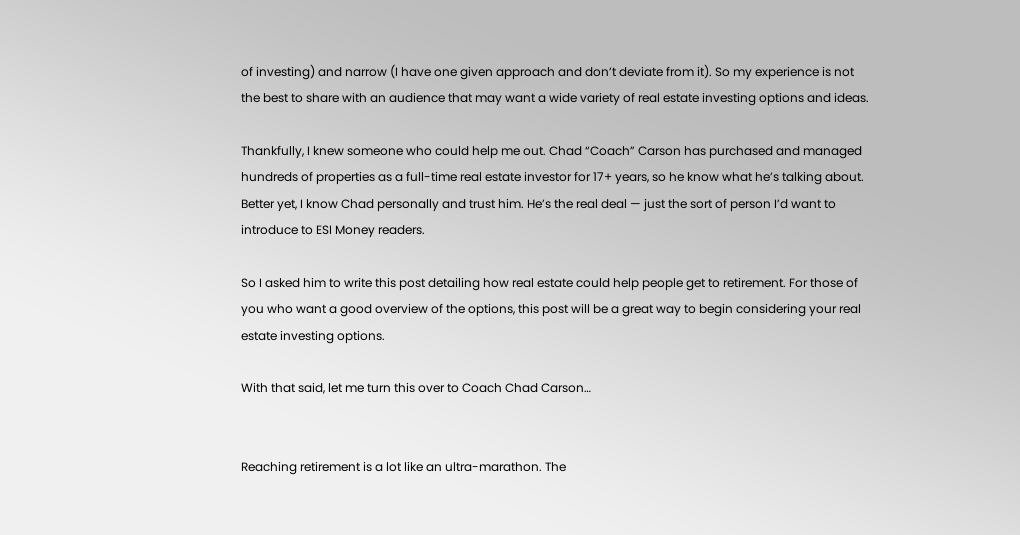of investing) and narrow (I have one given approach and don’t deviate from it). So my experience is not the best to share with an audience that may want a wide variety of real estate investing options and ideas.

Thankfully, I knew someone who could help me out. Chad “Coach” Carson has purchased and managed hundreds of properties as a full-time real estate investor for 17+ years, so he know what he’s talking about. Better yet, I know Chad personally and trust him. He’s the real deal — just the sort of person I’d want to introduce to ESI Money readers.

So I asked him to write this post detailing how real estate could help people get to retirement. For those of you who want a good overview of the options, this post will be a great way to begin considering your real estate investing options.

With that said, let me turn this over to Coach Chad Carson…


Reaching retirement is a lot like an ultra-marathon. The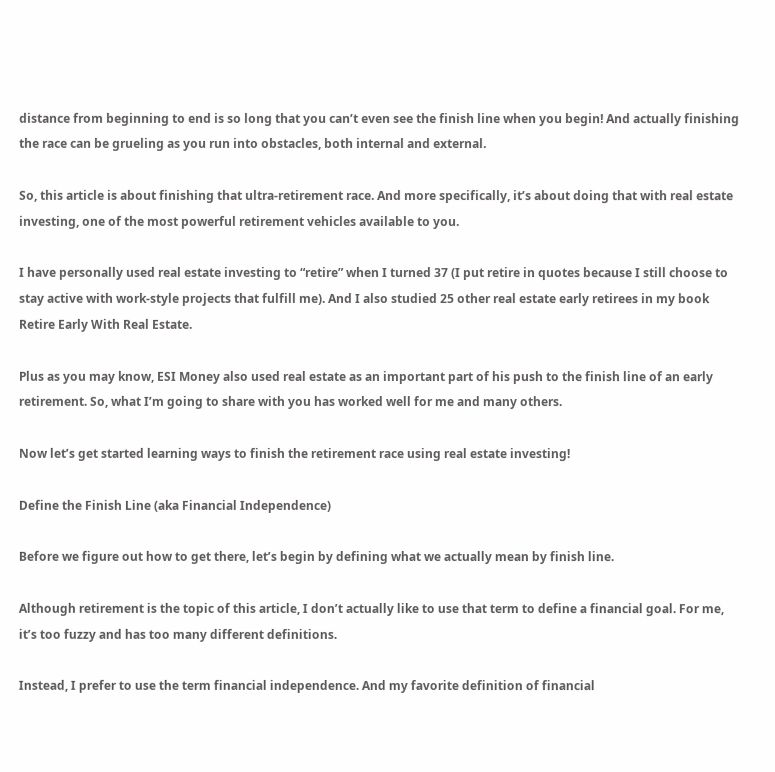distance from beginning to end is so long that you can’t even see the finish line when you begin! And actually finishing the race can be grueling as you run into obstacles, both internal and external.

So, this article is about finishing that ultra-retirement race. And more specifically, it’s about doing that with real estate investing, one of the most powerful retirement vehicles available to you.

I have personally used real estate investing to “retire” when I turned 37 (I put retire in quotes because I still choose to stay active with work-style projects that fulfill me). And I also studied 25 other real estate early retirees in my book Retire Early With Real Estate.

Plus as you may know, ESI Money also used real estate as an important part of his push to the finish line of an early retirement. So, what I’m going to share with you has worked well for me and many others.

Now let’s get started learning ways to finish the retirement race using real estate investing!

Define the Finish Line (aka Financial Independence)

Before we figure out how to get there, let’s begin by defining what we actually mean by finish line.

Although retirement is the topic of this article, I don’t actually like to use that term to define a financial goal. For me, it’s too fuzzy and has too many different definitions.

Instead, I prefer to use the term financial independence. And my favorite definition of financial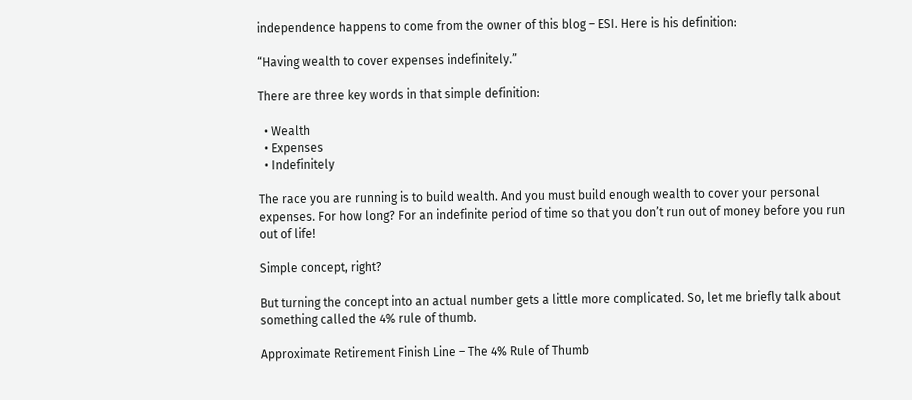independence happens to come from the owner of this blog – ESI. Here is his definition:

“Having wealth to cover expenses indefinitely.”

There are three key words in that simple definition:

  • Wealth
  • Expenses
  • Indefinitely

The race you are running is to build wealth. And you must build enough wealth to cover your personal expenses. For how long? For an indefinite period of time so that you don’t run out of money before you run out of life!

Simple concept, right?

But turning the concept into an actual number gets a little more complicated. So, let me briefly talk about something called the 4% rule of thumb.

Approximate Retirement Finish Line – The 4% Rule of Thumb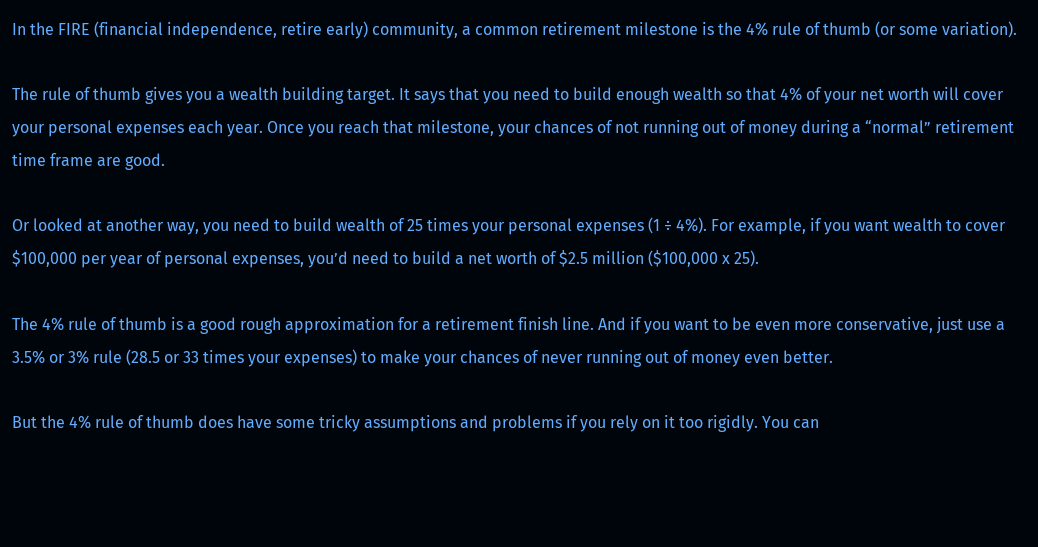In the FIRE (financial independence, retire early) community, a common retirement milestone is the 4% rule of thumb (or some variation).

The rule of thumb gives you a wealth building target. It says that you need to build enough wealth so that 4% of your net worth will cover your personal expenses each year. Once you reach that milestone, your chances of not running out of money during a “normal” retirement time frame are good.

Or looked at another way, you need to build wealth of 25 times your personal expenses (1 ÷ 4%). For example, if you want wealth to cover $100,000 per year of personal expenses, you’d need to build a net worth of $2.5 million ($100,000 x 25).

The 4% rule of thumb is a good rough approximation for a retirement finish line. And if you want to be even more conservative, just use a 3.5% or 3% rule (28.5 or 33 times your expenses) to make your chances of never running out of money even better.

But the 4% rule of thumb does have some tricky assumptions and problems if you rely on it too rigidly. You can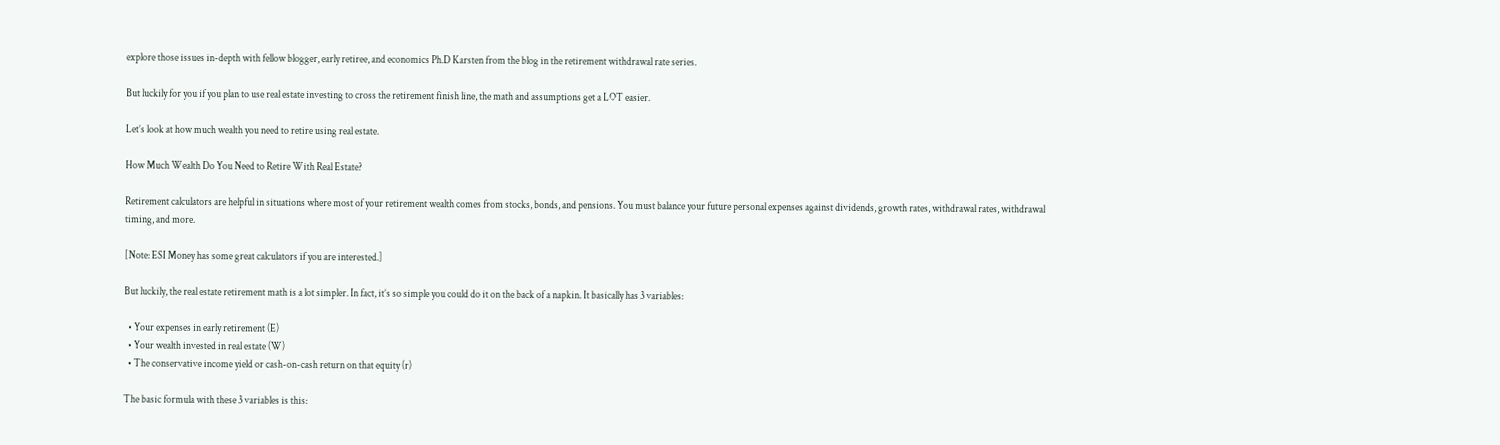explore those issues in-depth with fellow blogger, early retiree, and economics Ph.D Karsten from the blog in the retirement withdrawal rate series.

But luckily for you if you plan to use real estate investing to cross the retirement finish line, the math and assumptions get a LOT easier.

Let’s look at how much wealth you need to retire using real estate.

How Much Wealth Do You Need to Retire With Real Estate?

Retirement calculators are helpful in situations where most of your retirement wealth comes from stocks, bonds, and pensions. You must balance your future personal expenses against dividends, growth rates, withdrawal rates, withdrawal timing, and more.

[Note: ESI Money has some great calculators if you are interested.]

But luckily, the real estate retirement math is a lot simpler. In fact, it’s so simple you could do it on the back of a napkin. It basically has 3 variables:

  • Your expenses in early retirement (E)
  • Your wealth invested in real estate (W)
  • The conservative income yield or cash-on-cash return on that equity (r)

The basic formula with these 3 variables is this: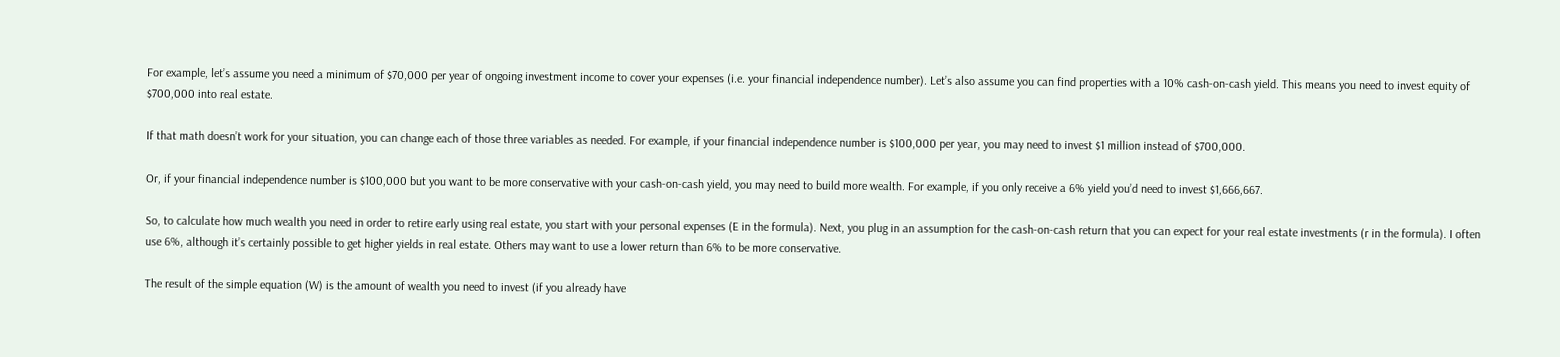For example, let’s assume you need a minimum of $70,000 per year of ongoing investment income to cover your expenses (i.e. your financial independence number). Let’s also assume you can find properties with a 10% cash-on-cash yield. This means you need to invest equity of $700,000 into real estate.

If that math doesn’t work for your situation, you can change each of those three variables as needed. For example, if your financial independence number is $100,000 per year, you may need to invest $1 million instead of $700,000.

Or, if your financial independence number is $100,000 but you want to be more conservative with your cash-on-cash yield, you may need to build more wealth. For example, if you only receive a 6% yield you’d need to invest $1,666,667.

So, to calculate how much wealth you need in order to retire early using real estate, you start with your personal expenses (E in the formula). Next, you plug in an assumption for the cash-on-cash return that you can expect for your real estate investments (r in the formula). I often use 6%, although it’s certainly possible to get higher yields in real estate. Others may want to use a lower return than 6% to be more conservative.

The result of the simple equation (W) is the amount of wealth you need to invest (if you already have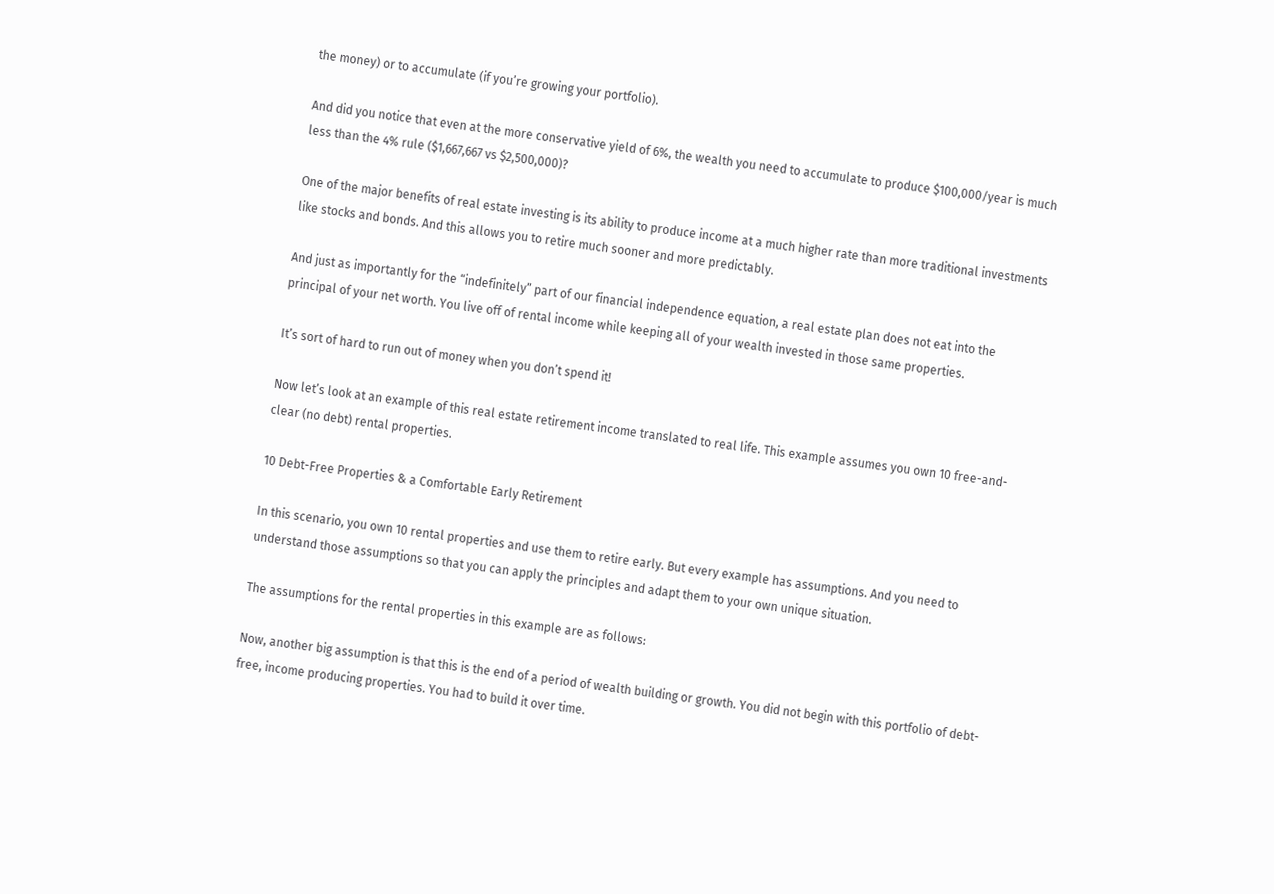the money) or to accumulate (if you’re growing your portfolio).

And did you notice that even at the more conservative yield of 6%, the wealth you need to accumulate to produce $100,000/year is much less than the 4% rule ($1,667,667 vs $2,500,000)?

One of the major benefits of real estate investing is its ability to produce income at a much higher rate than more traditional investments like stocks and bonds. And this allows you to retire much sooner and more predictably.

And just as importantly for the “indefinitely” part of our financial independence equation, a real estate plan does not eat into the principal of your net worth. You live off of rental income while keeping all of your wealth invested in those same properties.

It’s sort of hard to run out of money when you don’t spend it!

Now let’s look at an example of this real estate retirement income translated to real life. This example assumes you own 10 free-and-clear (no debt) rental properties.

10 Debt-Free Properties & a Comfortable Early Retirement

In this scenario, you own 10 rental properties and use them to retire early. But every example has assumptions. And you need to understand those assumptions so that you can apply the principles and adapt them to your own unique situation.

The assumptions for the rental properties in this example are as follows:

Now, another big assumption is that this is the end of a period of wealth building or growth. You did not begin with this portfolio of debt-free, income producing properties. You had to build it over time.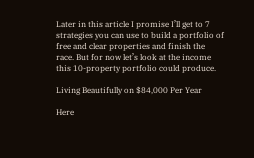Later in this article I promise I’ll get to 7 strategies you can use to build a portfolio of free and clear properties and finish the race. But for now let’s look at the income this 10-property portfolio could produce.

Living Beautifully on $84,000 Per Year

Here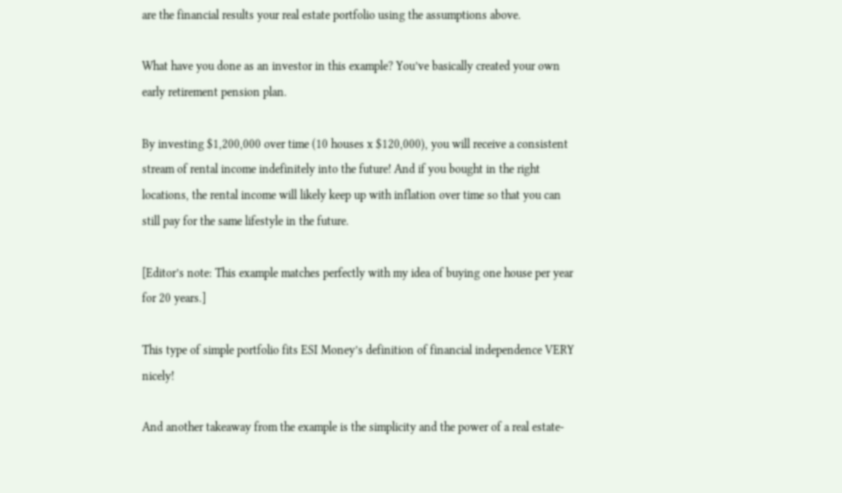are the financial results your real estate portfolio using the assumptions above.

What have you done as an investor in this example? You’ve basically created your own early retirement pension plan.

By investing $1,200,000 over time (10 houses x $120,000), you will receive a consistent stream of rental income indefinitely into the future! And if you bought in the right locations, the rental income will likely keep up with inflation over time so that you can still pay for the same lifestyle in the future.

[Editor’s note: This example matches perfectly with my idea of buying one house per year for 20 years.]

This type of simple portfolio fits ESI Money’s definition of financial independence VERY nicely!

And another takeaway from the example is the simplicity and the power of a real estate-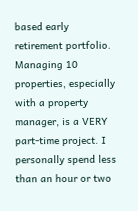based early retirement portfolio. Managing 10 properties, especially with a property manager, is a VERY part-time project. I personally spend less than an hour or two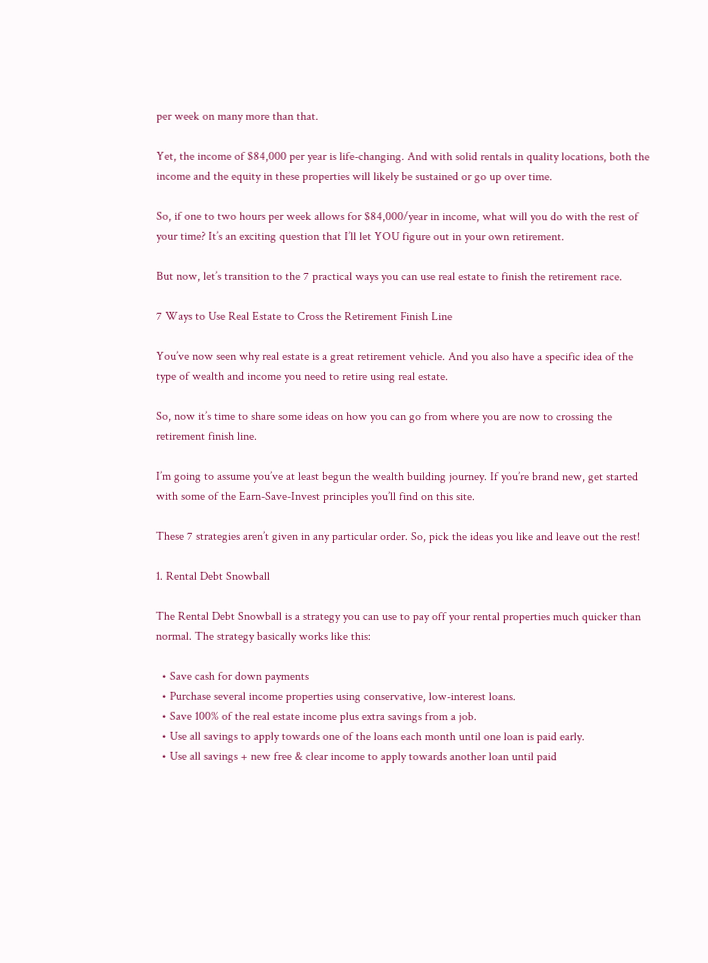per week on many more than that.

Yet, the income of $84,000 per year is life-changing. And with solid rentals in quality locations, both the income and the equity in these properties will likely be sustained or go up over time.

So, if one to two hours per week allows for $84,000/year in income, what will you do with the rest of your time? It’s an exciting question that I’ll let YOU figure out in your own retirement.

But now, let’s transition to the 7 practical ways you can use real estate to finish the retirement race.

7 Ways to Use Real Estate to Cross the Retirement Finish Line

You’ve now seen why real estate is a great retirement vehicle. And you also have a specific idea of the type of wealth and income you need to retire using real estate.

So, now it’s time to share some ideas on how you can go from where you are now to crossing the retirement finish line.

I’m going to assume you’ve at least begun the wealth building journey. If you’re brand new, get started with some of the Earn-Save-Invest principles you’ll find on this site.

These 7 strategies aren’t given in any particular order. So, pick the ideas you like and leave out the rest!

1. Rental Debt Snowball

The Rental Debt Snowball is a strategy you can use to pay off your rental properties much quicker than normal. The strategy basically works like this:

  • Save cash for down payments
  • Purchase several income properties using conservative, low-interest loans.
  • Save 100% of the real estate income plus extra savings from a job.
  • Use all savings to apply towards one of the loans each month until one loan is paid early.
  • Use all savings + new free & clear income to apply towards another loan until paid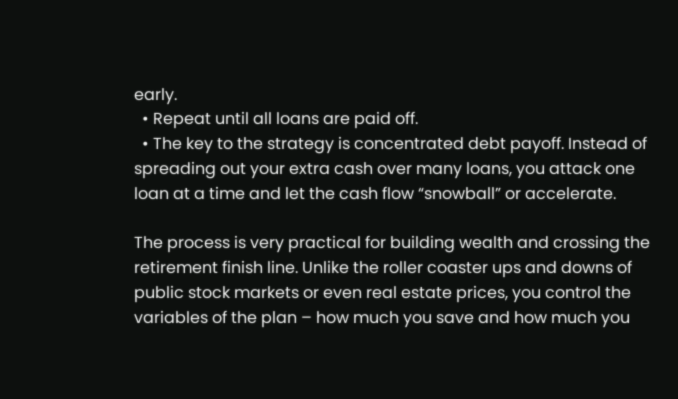early.
  • Repeat until all loans are paid off.
  • The key to the strategy is concentrated debt payoff. Instead of spreading out your extra cash over many loans, you attack one loan at a time and let the cash flow “snowball” or accelerate.

The process is very practical for building wealth and crossing the retirement finish line. Unlike the roller coaster ups and downs of public stock markets or even real estate prices, you control the variables of the plan – how much you save and how much you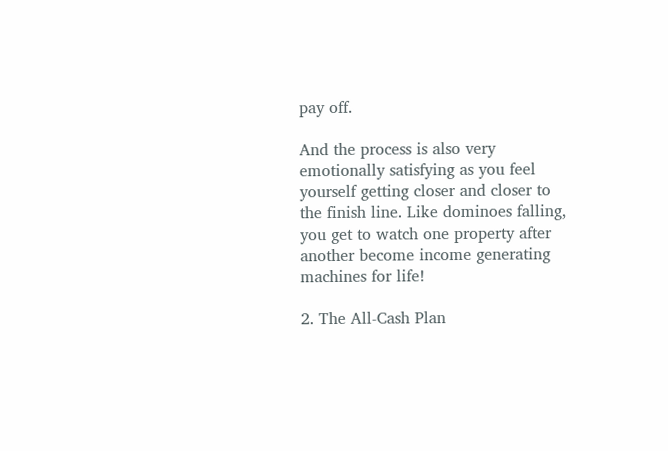pay off.

And the process is also very emotionally satisfying as you feel yourself getting closer and closer to the finish line. Like dominoes falling, you get to watch one property after another become income generating machines for life!

2. The All-Cash Plan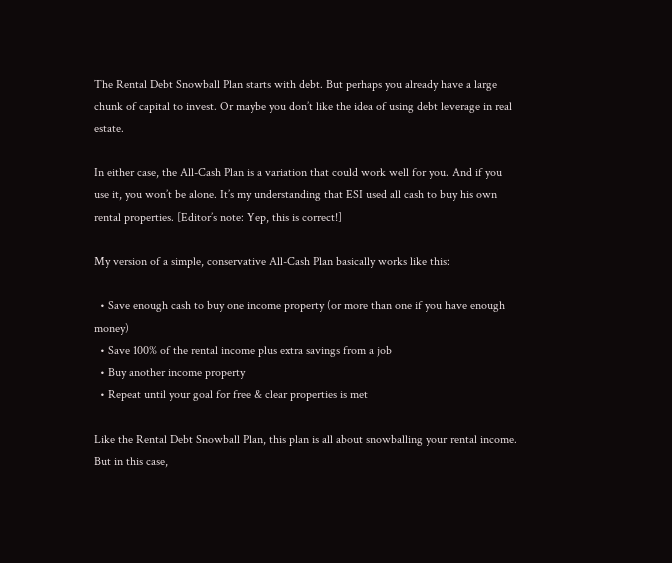The Rental Debt Snowball Plan starts with debt. But perhaps you already have a large chunk of capital to invest. Or maybe you don’t like the idea of using debt leverage in real estate.

In either case, the All-Cash Plan is a variation that could work well for you. And if you use it, you won’t be alone. It’s my understanding that ESI used all cash to buy his own rental properties. [Editor’s note: Yep, this is correct!]

My version of a simple, conservative All-Cash Plan basically works like this:

  • Save enough cash to buy one income property (or more than one if you have enough money)
  • Save 100% of the rental income plus extra savings from a job
  • Buy another income property
  • Repeat until your goal for free & clear properties is met

Like the Rental Debt Snowball Plan, this plan is all about snowballing your rental income. But in this case,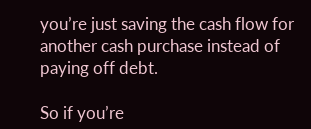you’re just saving the cash flow for another cash purchase instead of paying off debt.

So if you’re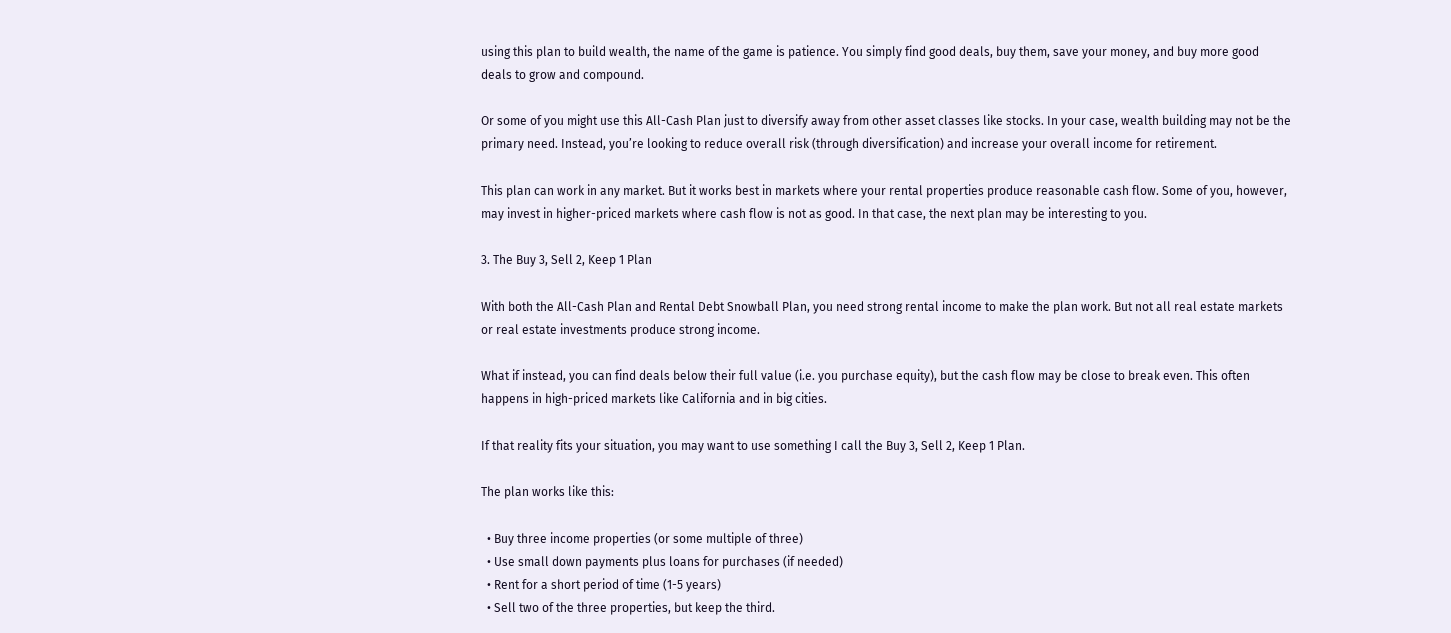using this plan to build wealth, the name of the game is patience. You simply find good deals, buy them, save your money, and buy more good deals to grow and compound.

Or some of you might use this All-Cash Plan just to diversify away from other asset classes like stocks. In your case, wealth building may not be the primary need. Instead, you’re looking to reduce overall risk (through diversification) and increase your overall income for retirement.

This plan can work in any market. But it works best in markets where your rental properties produce reasonable cash flow. Some of you, however, may invest in higher-priced markets where cash flow is not as good. In that case, the next plan may be interesting to you.

3. The Buy 3, Sell 2, Keep 1 Plan

With both the All-Cash Plan and Rental Debt Snowball Plan, you need strong rental income to make the plan work. But not all real estate markets or real estate investments produce strong income.

What if instead, you can find deals below their full value (i.e. you purchase equity), but the cash flow may be close to break even. This often happens in high-priced markets like California and in big cities.

If that reality fits your situation, you may want to use something I call the Buy 3, Sell 2, Keep 1 Plan.

The plan works like this:

  • Buy three income properties (or some multiple of three)
  • Use small down payments plus loans for purchases (if needed)
  • Rent for a short period of time (1-5 years)
  • Sell two of the three properties, but keep the third.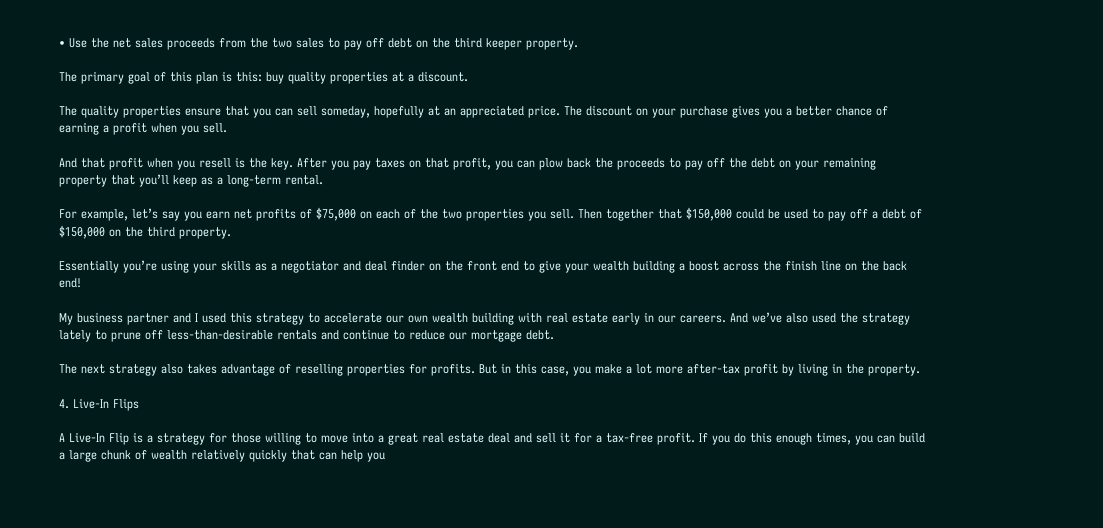• Use the net sales proceeds from the two sales to pay off debt on the third keeper property.

The primary goal of this plan is this: buy quality properties at a discount.

The quality properties ensure that you can sell someday, hopefully at an appreciated price. The discount on your purchase gives you a better chance of earning a profit when you sell.

And that profit when you resell is the key. After you pay taxes on that profit, you can plow back the proceeds to pay off the debt on your remaining property that you’ll keep as a long-term rental.

For example, let’s say you earn net profits of $75,000 on each of the two properties you sell. Then together that $150,000 could be used to pay off a debt of $150,000 on the third property.

Essentially you’re using your skills as a negotiator and deal finder on the front end to give your wealth building a boost across the finish line on the back end!

My business partner and I used this strategy to accelerate our own wealth building with real estate early in our careers. And we’ve also used the strategy lately to prune off less-than-desirable rentals and continue to reduce our mortgage debt.

The next strategy also takes advantage of reselling properties for profits. But in this case, you make a lot more after-tax profit by living in the property.

4. Live-In Flips

A Live-In Flip is a strategy for those willing to move into a great real estate deal and sell it for a tax-free profit. If you do this enough times, you can build a large chunk of wealth relatively quickly that can help you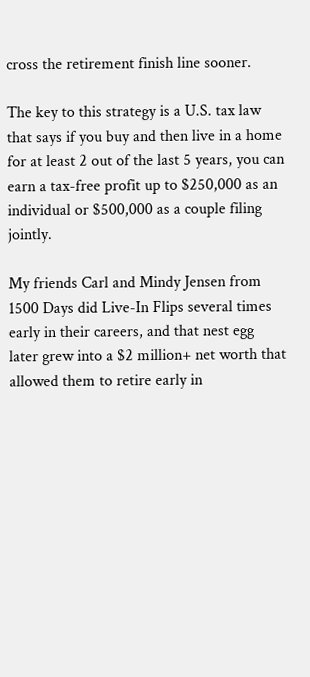cross the retirement finish line sooner.

The key to this strategy is a U.S. tax law that says if you buy and then live in a home for at least 2 out of the last 5 years, you can earn a tax-free profit up to $250,000 as an individual or $500,000 as a couple filing jointly.

My friends Carl and Mindy Jensen from 1500 Days did Live-In Flips several times early in their careers, and that nest egg later grew into a $2 million+ net worth that allowed them to retire early in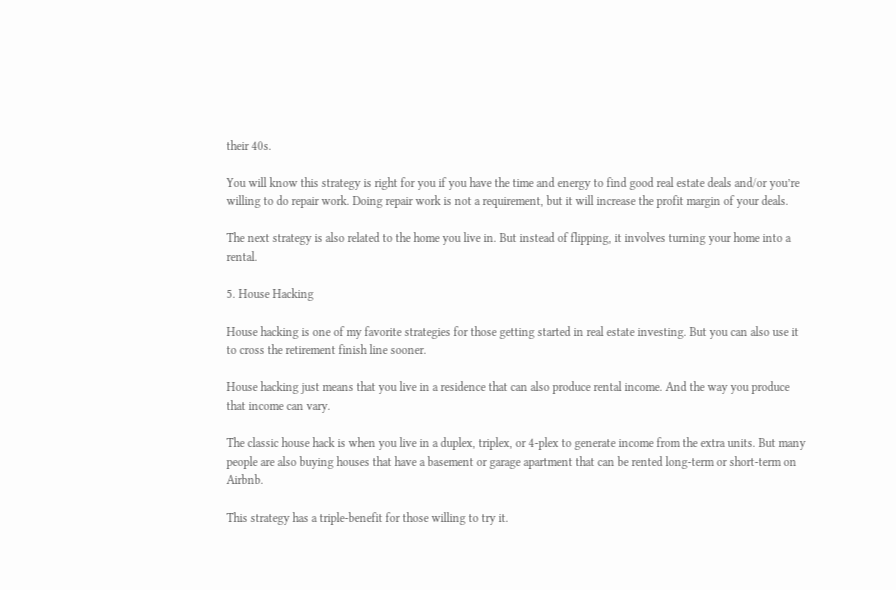their 40s.

You will know this strategy is right for you if you have the time and energy to find good real estate deals and/or you’re willing to do repair work. Doing repair work is not a requirement, but it will increase the profit margin of your deals.

The next strategy is also related to the home you live in. But instead of flipping, it involves turning your home into a rental.

5. House Hacking

House hacking is one of my favorite strategies for those getting started in real estate investing. But you can also use it to cross the retirement finish line sooner.

House hacking just means that you live in a residence that can also produce rental income. And the way you produce that income can vary.

The classic house hack is when you live in a duplex, triplex, or 4-plex to generate income from the extra units. But many people are also buying houses that have a basement or garage apartment that can be rented long-term or short-term on Airbnb.

This strategy has a triple-benefit for those willing to try it.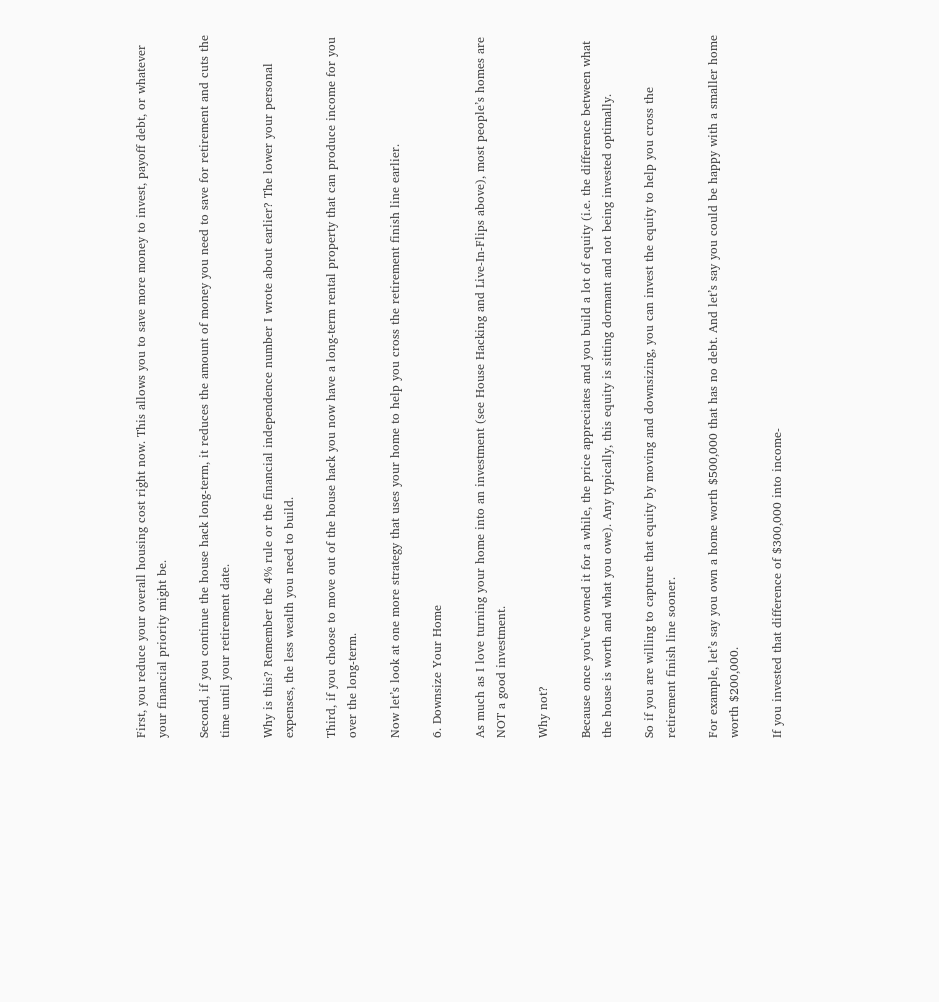First, you reduce your overall housing cost right now. This allows you to save more money to invest, payoff debt, or whatever your financial priority might be.

Second, if you continue the house hack long-term, it reduces the amount of money you need to save for retirement and cuts the time until your retirement date.

Why is this? Remember the 4% rule or the financial independence number I wrote about earlier? The lower your personal expenses, the less wealth you need to build.

Third, if you choose to move out of the house hack you now have a long-term rental property that can produce income for you over the long-term.

Now let’s look at one more strategy that uses your home to help you cross the retirement finish line earlier.

6. Downsize Your Home

As much as I love turning your home into an investment (see House Hacking and Live-In-Flips above), most people’s homes are NOT a good investment.

Why not?

Because once you’ve owned it for a while, the price appreciates and you build a lot of equity (i.e. the difference between what the house is worth and what you owe). Any typically, this equity is sitting dormant and not being invested optimally.

So if you are willing to capture that equity by moving and downsizing, you can invest the equity to help you cross the retirement finish line sooner.

For example, let’s say you own a home worth $500,000 that has no debt. And let’s say you could be happy with a smaller home worth $200,000.

If you invested that difference of $300,000 into income-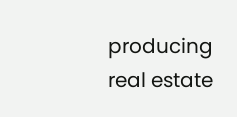producing real estate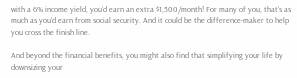with a 6% income yield, you’d earn an extra $1,500/month! For many of you, that’s as much as you’d earn from social security. And it could be the difference-maker to help you cross the finish line.

And beyond the financial benefits, you might also find that simplifying your life by downsizing your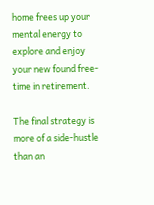home frees up your mental energy to explore and enjoy your new found free-time in retirement.

The final strategy is more of a side-hustle than an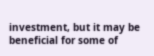investment, but it may be beneficial for some of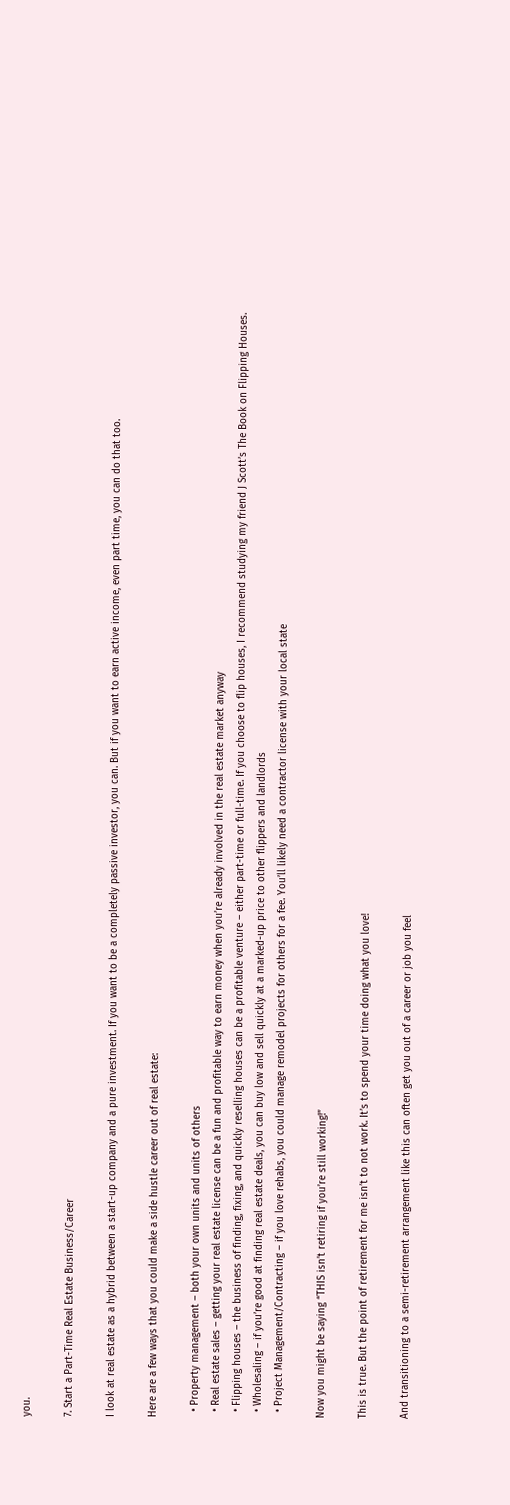you.

7. Start a Part-Time Real Estate Business/Career

I look at real estate as a hybrid between a start-up company and a pure investment. If you want to be a completely passive investor, you can. But if you want to earn active income, even part time, you can do that too.

Here are a few ways that you could make a side hustle career out of real estate:

  • Property management – both your own units and units of others
  • Real estate sales – getting your real estate license can be a fun and profitable way to earn money when you’re already involved in the real estate market anyway
  • Flipping houses – the business of finding, fixing, and quickly reselling houses can be a profitable venture – either part-time or full-time. If you choose to flip houses, I recommend studying my friend J Scott’s The Book on Flipping Houses.
  • Wholesaling – if you’re good at finding real estate deals, you can buy low and sell quickly at a marked-up price to other flippers and landlords
  • Project Management/Contracting – if you love rehabs, you could manage remodel projects for others for a fee. You’ll likely need a contractor license with your local state

Now you might be saying “THIS isn’t retiring if you’re still working!”

This is true. But the point of retirement for me isn’t to not work. It’s to spend your time doing what you love!

And transitioning to a semi-retirement arrangement like this can often get you out of a career or job you feel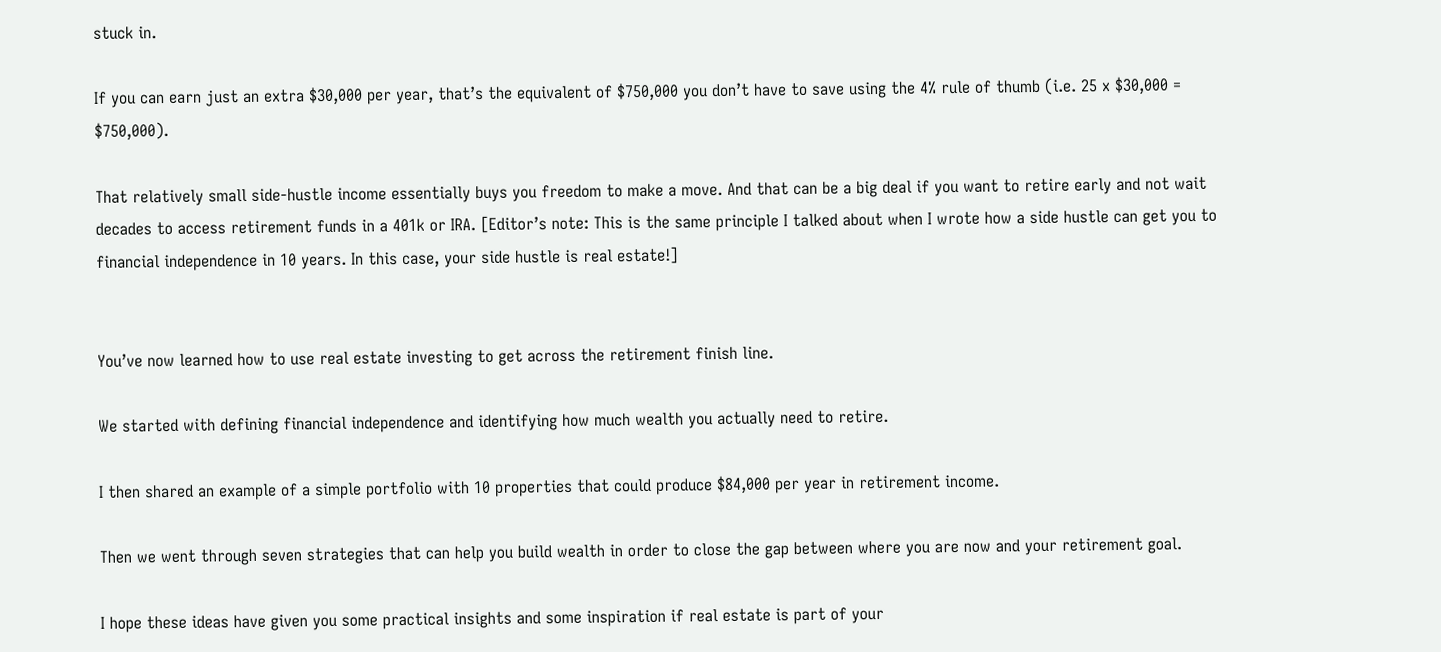stuck in.

If you can earn just an extra $30,000 per year, that’s the equivalent of $750,000 you don’t have to save using the 4% rule of thumb (i.e. 25 x $30,000 = $750,000).

That relatively small side-hustle income essentially buys you freedom to make a move. And that can be a big deal if you want to retire early and not wait decades to access retirement funds in a 401k or IRA. [Editor’s note: This is the same principle I talked about when I wrote how a side hustle can get you to financial independence in 10 years. In this case, your side hustle is real estate!]


You’ve now learned how to use real estate investing to get across the retirement finish line.

We started with defining financial independence and identifying how much wealth you actually need to retire.

I then shared an example of a simple portfolio with 10 properties that could produce $84,000 per year in retirement income.

Then we went through seven strategies that can help you build wealth in order to close the gap between where you are now and your retirement goal.

I hope these ideas have given you some practical insights and some inspiration if real estate is part of your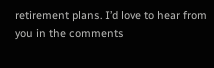retirement plans. I’d love to hear from you in the comments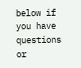below if you have questions or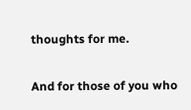thoughts for me.

And for those of you who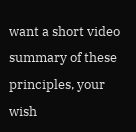want a short video summary of these principles, your wish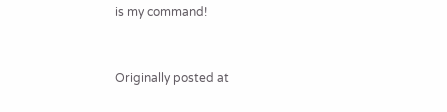is my command!


Originally posted at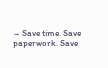→ Save time. Save paperwork. Save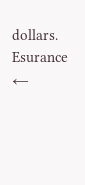dollars. Esurance ←